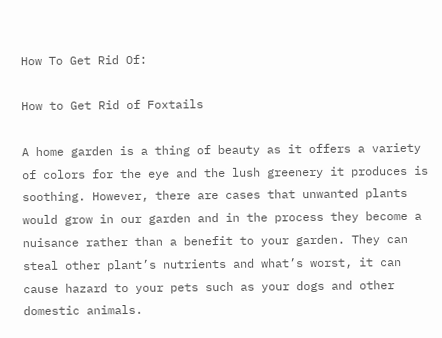How To Get Rid Of:

How to Get Rid of Foxtails

A home garden is a thing of beauty as it offers a variety of colors for the eye and the lush greenery it produces is soothing. However, there are cases that unwanted plants would grow in our garden and in the process they become a nuisance rather than a benefit to your garden. They can steal other plant’s nutrients and what’s worst, it can cause hazard to your pets such as your dogs and other domestic animals.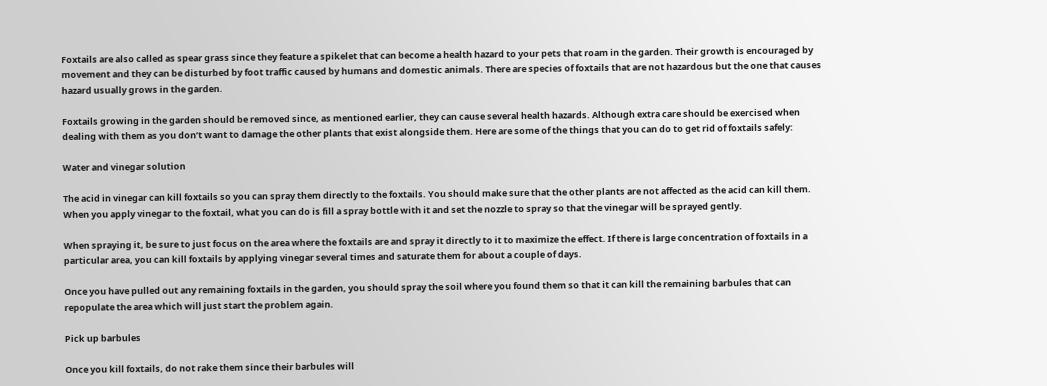Foxtails are also called as spear grass since they feature a spikelet that can become a health hazard to your pets that roam in the garden. Their growth is encouraged by movement and they can be disturbed by foot traffic caused by humans and domestic animals. There are species of foxtails that are not hazardous but the one that causes hazard usually grows in the garden.

Foxtails growing in the garden should be removed since, as mentioned earlier, they can cause several health hazards. Although extra care should be exercised when dealing with them as you don’t want to damage the other plants that exist alongside them. Here are some of the things that you can do to get rid of foxtails safely:

Water and vinegar solution

The acid in vinegar can kill foxtails so you can spray them directly to the foxtails. You should make sure that the other plants are not affected as the acid can kill them. When you apply vinegar to the foxtail, what you can do is fill a spray bottle with it and set the nozzle to spray so that the vinegar will be sprayed gently.

When spraying it, be sure to just focus on the area where the foxtails are and spray it directly to it to maximize the effect. If there is large concentration of foxtails in a particular area, you can kill foxtails by applying vinegar several times and saturate them for about a couple of days.

Once you have pulled out any remaining foxtails in the garden, you should spray the soil where you found them so that it can kill the remaining barbules that can repopulate the area which will just start the problem again.

Pick up barbules

Once you kill foxtails, do not rake them since their barbules will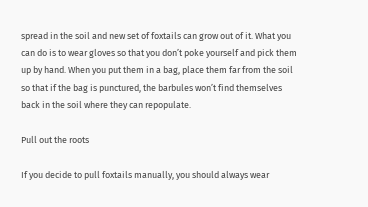spread in the soil and new set of foxtails can grow out of it. What you can do is to wear gloves so that you don’t poke yourself and pick them up by hand. When you put them in a bag, place them far from the soil so that if the bag is punctured, the barbules won’t find themselves back in the soil where they can repopulate.

Pull out the roots

If you decide to pull foxtails manually, you should always wear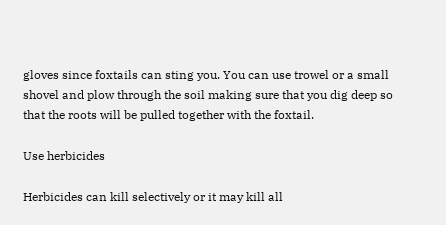gloves since foxtails can sting you. You can use trowel or a small shovel and plow through the soil making sure that you dig deep so that the roots will be pulled together with the foxtail.

Use herbicides

Herbicides can kill selectively or it may kill all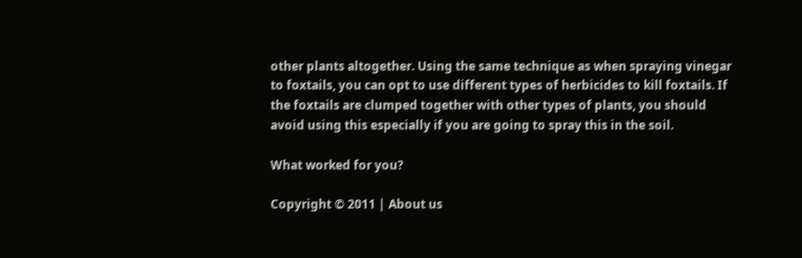other plants altogether. Using the same technique as when spraying vinegar to foxtails, you can opt to use different types of herbicides to kill foxtails. If the foxtails are clumped together with other types of plants, you should avoid using this especially if you are going to spray this in the soil.

What worked for you?

Copyright © 2011 | About us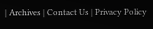| Archives | Contact Us | Privacy Policy